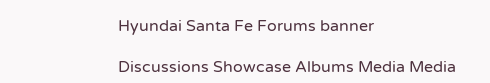Hyundai Santa Fe Forums banner

Discussions Showcase Albums Media Media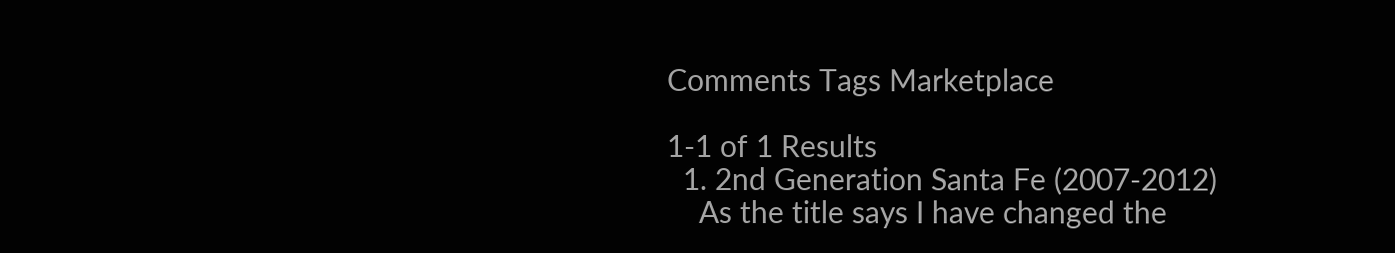Comments Tags Marketplace

1-1 of 1 Results
  1. 2nd Generation Santa Fe (2007-2012)
    As the title says I have changed the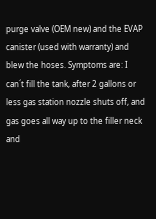purge valve (OEM new) and the EVAP canister (used with warranty) and blew the hoses. Symptoms are: I can´t fill the tank, after 2 gallons or less gas station nozzle shuts off, and gas goes all way up to the filler neck and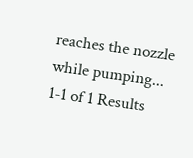reaches the nozzle while pumping...
1-1 of 1 Results